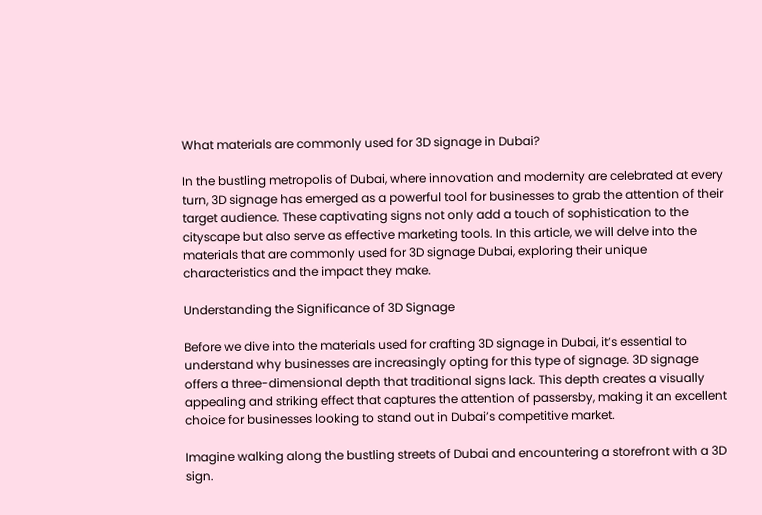What materials are commonly used for 3D signage in Dubai?

In the bustling metropolis of Dubai, where innovation and modernity are celebrated at every turn, 3D signage has emerged as a powerful tool for businesses to grab the attention of their target audience. These captivating signs not only add a touch of sophistication to the cityscape but also serve as effective marketing tools. In this article, we will delve into the materials that are commonly used for 3D signage Dubai, exploring their unique characteristics and the impact they make.

Understanding the Significance of 3D Signage

Before we dive into the materials used for crafting 3D signage in Dubai, it’s essential to understand why businesses are increasingly opting for this type of signage. 3D signage offers a three-dimensional depth that traditional signs lack. This depth creates a visually appealing and striking effect that captures the attention of passersby, making it an excellent choice for businesses looking to stand out in Dubai’s competitive market.

Imagine walking along the bustling streets of Dubai and encountering a storefront with a 3D sign.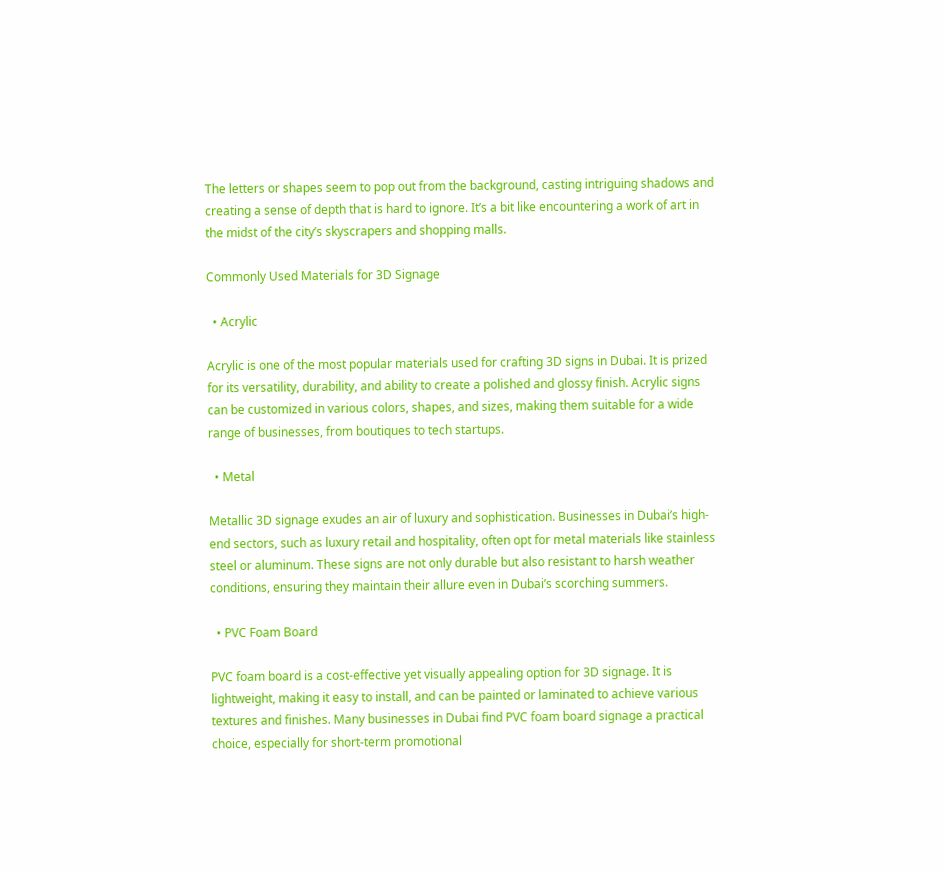The letters or shapes seem to pop out from the background, casting intriguing shadows and creating a sense of depth that is hard to ignore. It’s a bit like encountering a work of art in the midst of the city’s skyscrapers and shopping malls.

Commonly Used Materials for 3D Signage

  • Acrylic

Acrylic is one of the most popular materials used for crafting 3D signs in Dubai. It is prized for its versatility, durability, and ability to create a polished and glossy finish. Acrylic signs can be customized in various colors, shapes, and sizes, making them suitable for a wide range of businesses, from boutiques to tech startups.

  • Metal

Metallic 3D signage exudes an air of luxury and sophistication. Businesses in Dubai’s high-end sectors, such as luxury retail and hospitality, often opt for metal materials like stainless steel or aluminum. These signs are not only durable but also resistant to harsh weather conditions, ensuring they maintain their allure even in Dubai’s scorching summers.

  • PVC Foam Board

PVC foam board is a cost-effective yet visually appealing option for 3D signage. It is lightweight, making it easy to install, and can be painted or laminated to achieve various textures and finishes. Many businesses in Dubai find PVC foam board signage a practical choice, especially for short-term promotional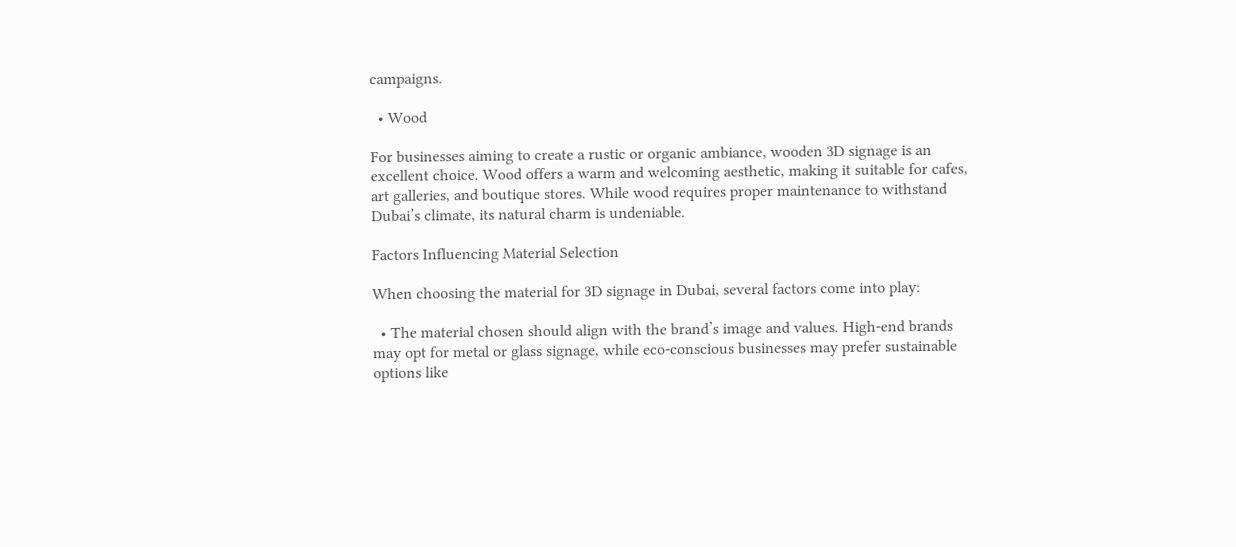campaigns.

  • Wood

For businesses aiming to create a rustic or organic ambiance, wooden 3D signage is an excellent choice. Wood offers a warm and welcoming aesthetic, making it suitable for cafes, art galleries, and boutique stores. While wood requires proper maintenance to withstand Dubai’s climate, its natural charm is undeniable.

Factors Influencing Material Selection

When choosing the material for 3D signage in Dubai, several factors come into play:

  • The material chosen should align with the brand’s image and values. High-end brands may opt for metal or glass signage, while eco-conscious businesses may prefer sustainable options like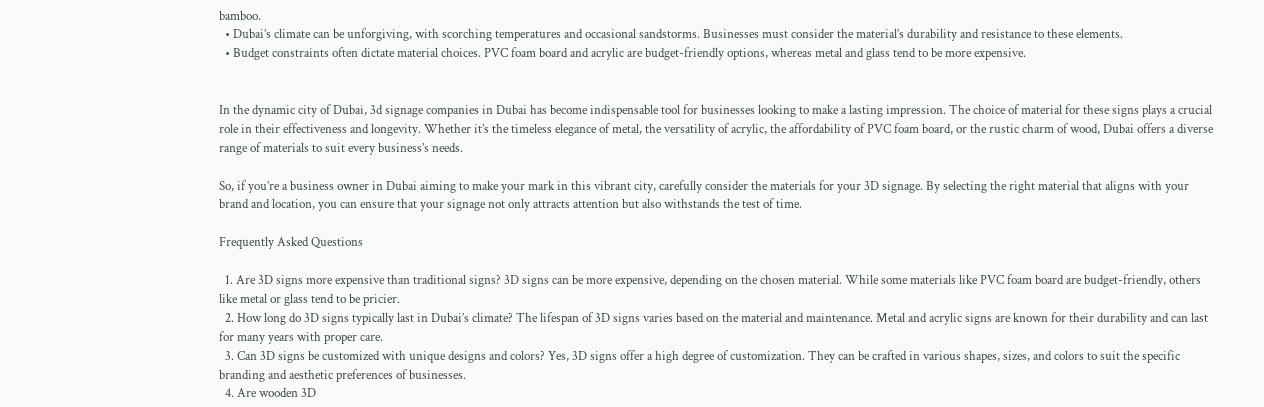bamboo.
  • Dubai’s climate can be unforgiving, with scorching temperatures and occasional sandstorms. Businesses must consider the material’s durability and resistance to these elements.
  • Budget constraints often dictate material choices. PVC foam board and acrylic are budget-friendly options, whereas metal and glass tend to be more expensive.


In the dynamic city of Dubai, 3d signage companies in Dubai has become indispensable tool for businesses looking to make a lasting impression. The choice of material for these signs plays a crucial role in their effectiveness and longevity. Whether it’s the timeless elegance of metal, the versatility of acrylic, the affordability of PVC foam board, or the rustic charm of wood, Dubai offers a diverse range of materials to suit every business’s needs.

So, if you’re a business owner in Dubai aiming to make your mark in this vibrant city, carefully consider the materials for your 3D signage. By selecting the right material that aligns with your brand and location, you can ensure that your signage not only attracts attention but also withstands the test of time.

Frequently Asked Questions

  1. Are 3D signs more expensive than traditional signs? 3D signs can be more expensive, depending on the chosen material. While some materials like PVC foam board are budget-friendly, others like metal or glass tend to be pricier.
  2. How long do 3D signs typically last in Dubai’s climate? The lifespan of 3D signs varies based on the material and maintenance. Metal and acrylic signs are known for their durability and can last for many years with proper care.
  3. Can 3D signs be customized with unique designs and colors? Yes, 3D signs offer a high degree of customization. They can be crafted in various shapes, sizes, and colors to suit the specific branding and aesthetic preferences of businesses.
  4. Are wooden 3D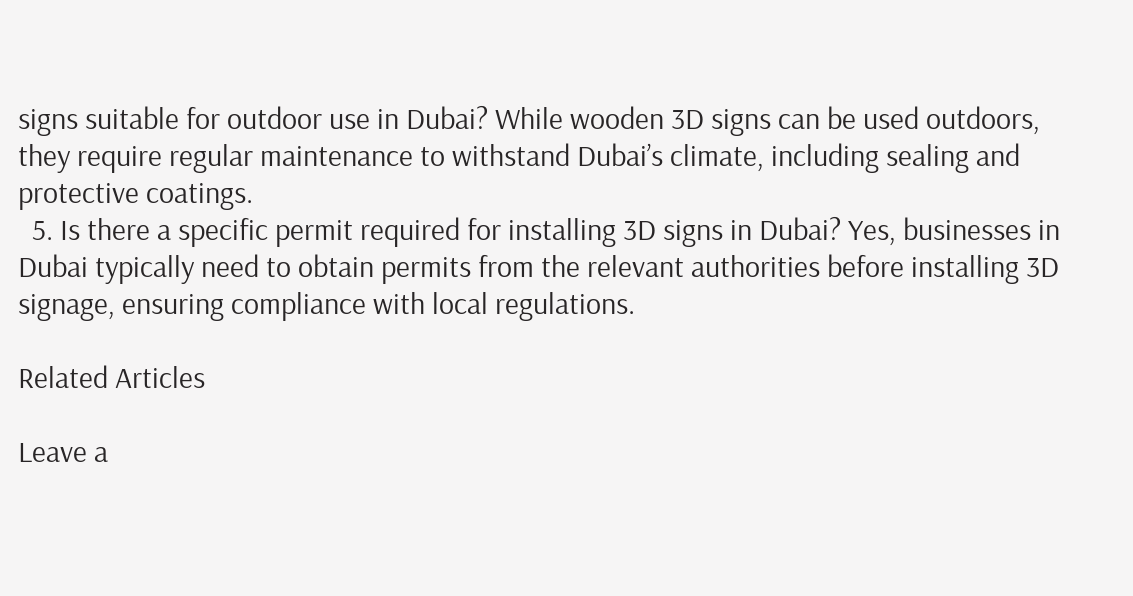signs suitable for outdoor use in Dubai? While wooden 3D signs can be used outdoors, they require regular maintenance to withstand Dubai’s climate, including sealing and protective coatings.
  5. Is there a specific permit required for installing 3D signs in Dubai? Yes, businesses in Dubai typically need to obtain permits from the relevant authorities before installing 3D signage, ensuring compliance with local regulations.

Related Articles

Leave a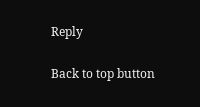Reply

Back to top button